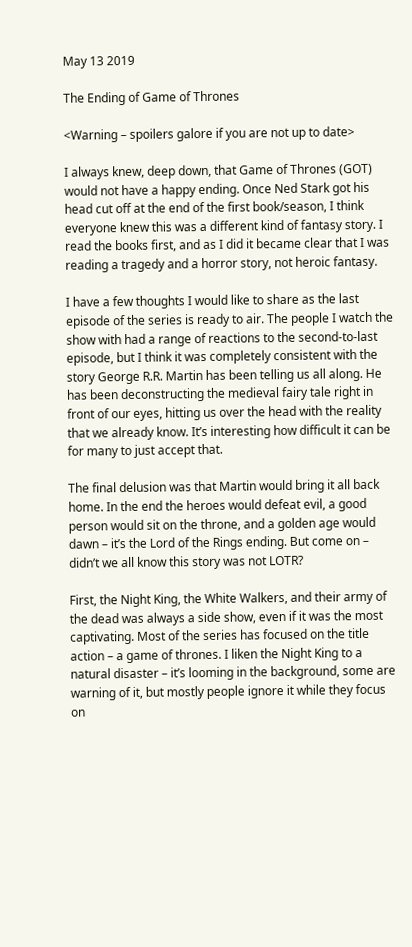May 13 2019

The Ending of Game of Thrones

<Warning – spoilers galore if you are not up to date>

I always knew, deep down, that Game of Thrones (GOT) would not have a happy ending. Once Ned Stark got his head cut off at the end of the first book/season, I think everyone knew this was a different kind of fantasy story. I read the books first, and as I did it became clear that I was reading a tragedy and a horror story, not heroic fantasy.

I have a few thoughts I would like to share as the last episode of the series is ready to air. The people I watch the show with had a range of reactions to the second-to-last episode, but I think it was completely consistent with the story George R.R. Martin has been telling us all along. He has been deconstructing the medieval fairy tale right in front of our eyes, hitting us over the head with the reality that we already know. It’s interesting how difficult it can be for many to just accept that.

The final delusion was that Martin would bring it all back home. In the end the heroes would defeat evil, a good person would sit on the throne, and a golden age would dawn – it’s the Lord of the Rings ending. But come on – didn’t we all know this story was not LOTR?

First, the Night King, the White Walkers, and their army of the dead was always a side show, even if it was the most captivating. Most of the series has focused on the title action – a game of thrones. I liken the Night King to a natural disaster – it’s looming in the background, some are warning of it, but mostly people ignore it while they focus on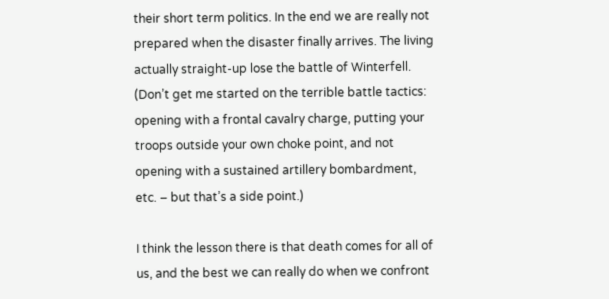their short term politics. In the end we are really not prepared when the disaster finally arrives. The living actually straight-up lose the battle of Winterfell. (Don’t get me started on the terrible battle tactics: opening with a frontal cavalry charge, putting your troops outside your own choke point, and not opening with a sustained artillery bombardment, etc. – but that’s a side point.)

I think the lesson there is that death comes for all of us, and the best we can really do when we confront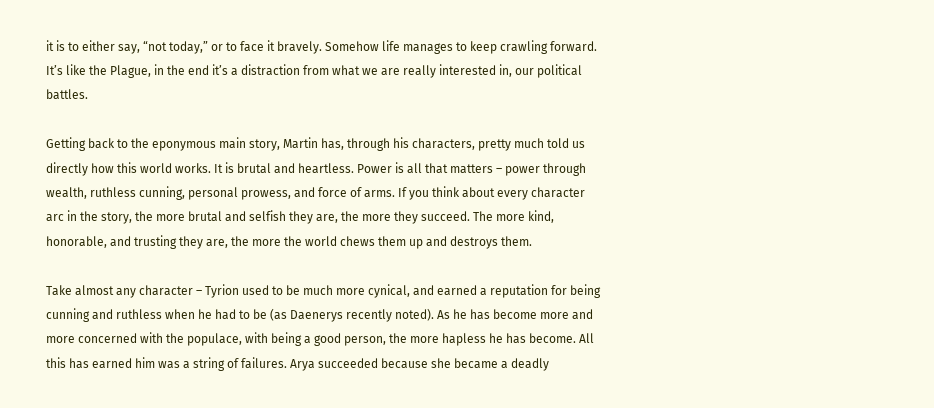it is to either say, “not today,” or to face it bravely. Somehow life manages to keep crawling forward.  It’s like the Plague, in the end it’s a distraction from what we are really interested in, our political battles.

Getting back to the eponymous main story, Martin has, through his characters, pretty much told us directly how this world works. It is brutal and heartless. Power is all that matters – power through wealth, ruthless cunning, personal prowess, and force of arms. If you think about every character arc in the story, the more brutal and selfish they are, the more they succeed. The more kind, honorable, and trusting they are, the more the world chews them up and destroys them.

Take almost any character – Tyrion used to be much more cynical, and earned a reputation for being cunning and ruthless when he had to be (as Daenerys recently noted). As he has become more and more concerned with the populace, with being a good person, the more hapless he has become. All this has earned him was a string of failures. Arya succeeded because she became a deadly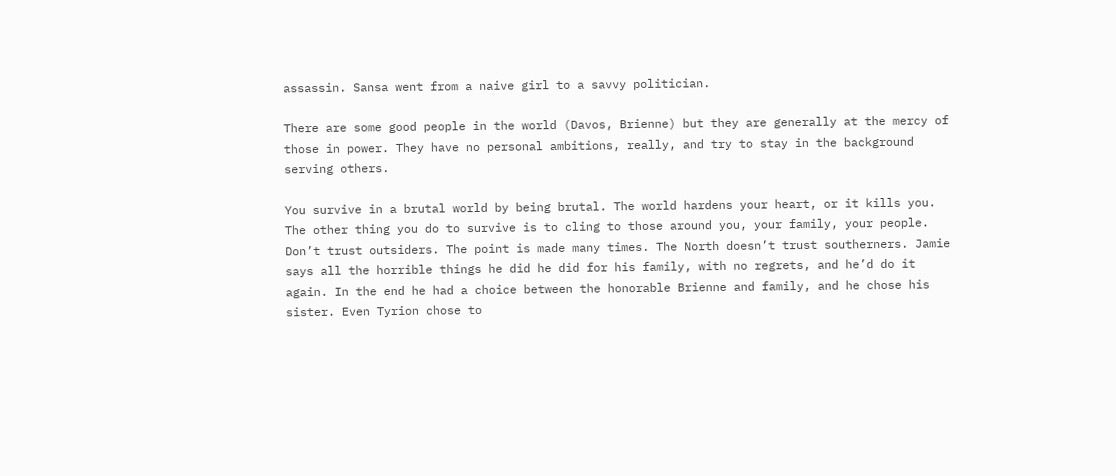assassin. Sansa went from a naive girl to a savvy politician.

There are some good people in the world (Davos, Brienne) but they are generally at the mercy of those in power. They have no personal ambitions, really, and try to stay in the background serving others.

You survive in a brutal world by being brutal. The world hardens your heart, or it kills you. The other thing you do to survive is to cling to those around you, your family, your people. Don’t trust outsiders. The point is made many times. The North doesn’t trust southerners. Jamie says all the horrible things he did he did for his family, with no regrets, and he’d do it again. In the end he had a choice between the honorable Brienne and family, and he chose his sister. Even Tyrion chose to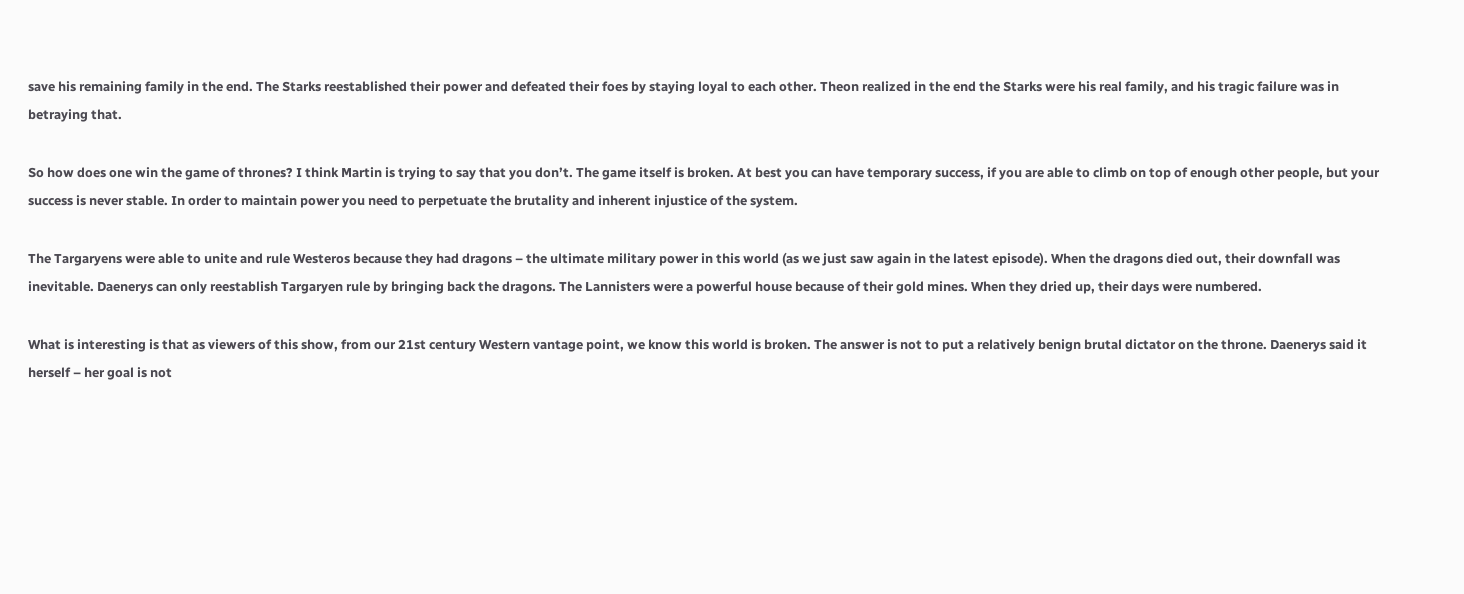save his remaining family in the end. The Starks reestablished their power and defeated their foes by staying loyal to each other. Theon realized in the end the Starks were his real family, and his tragic failure was in betraying that.

So how does one win the game of thrones? I think Martin is trying to say that you don’t. The game itself is broken. At best you can have temporary success, if you are able to climb on top of enough other people, but your success is never stable. In order to maintain power you need to perpetuate the brutality and inherent injustice of the system.

The Targaryens were able to unite and rule Westeros because they had dragons – the ultimate military power in this world (as we just saw again in the latest episode). When the dragons died out, their downfall was inevitable. Daenerys can only reestablish Targaryen rule by bringing back the dragons. The Lannisters were a powerful house because of their gold mines. When they dried up, their days were numbered.

What is interesting is that as viewers of this show, from our 21st century Western vantage point, we know this world is broken. The answer is not to put a relatively benign brutal dictator on the throne. Daenerys said it herself – her goal is not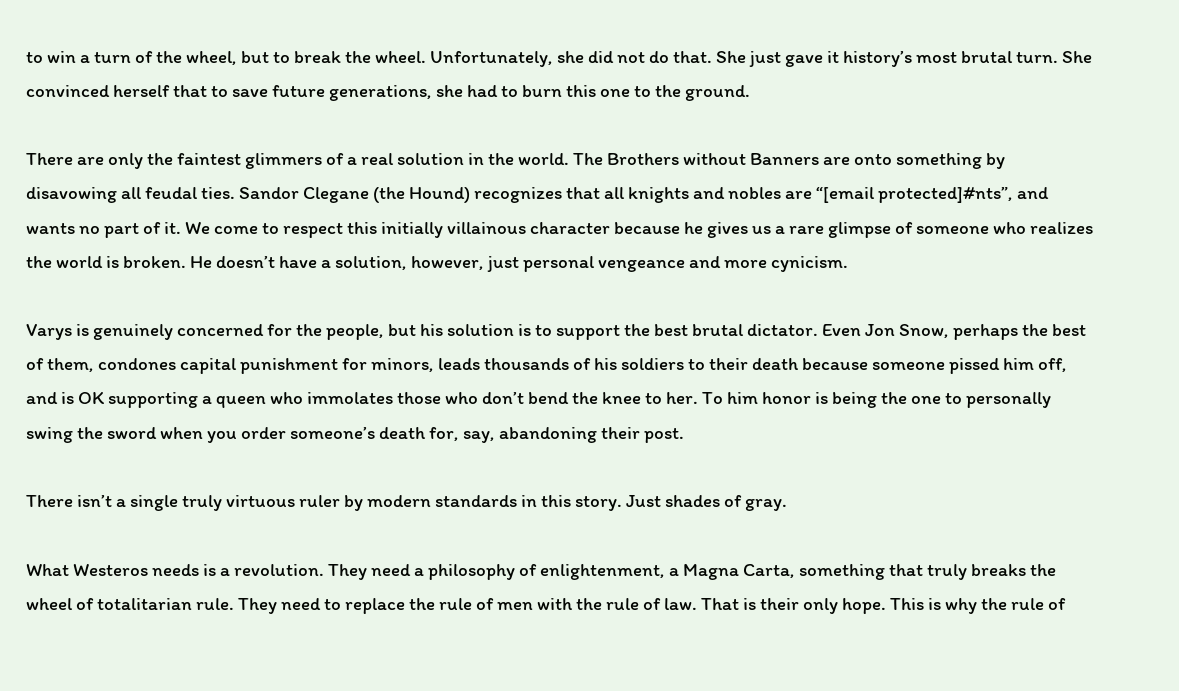to win a turn of the wheel, but to break the wheel. Unfortunately, she did not do that. She just gave it history’s most brutal turn. She convinced herself that to save future generations, she had to burn this one to the ground.

There are only the faintest glimmers of a real solution in the world. The Brothers without Banners are onto something by disavowing all feudal ties. Sandor Clegane (the Hound) recognizes that all knights and nobles are “[email protected]#nts”, and wants no part of it. We come to respect this initially villainous character because he gives us a rare glimpse of someone who realizes the world is broken. He doesn’t have a solution, however, just personal vengeance and more cynicism.

Varys is genuinely concerned for the people, but his solution is to support the best brutal dictator. Even Jon Snow, perhaps the best of them, condones capital punishment for minors, leads thousands of his soldiers to their death because someone pissed him off, and is OK supporting a queen who immolates those who don’t bend the knee to her. To him honor is being the one to personally swing the sword when you order someone’s death for, say, abandoning their post.

There isn’t a single truly virtuous ruler by modern standards in this story. Just shades of gray.

What Westeros needs is a revolution. They need a philosophy of enlightenment, a Magna Carta, something that truly breaks the wheel of totalitarian rule. They need to replace the rule of men with the rule of law. That is their only hope. This is why the rule of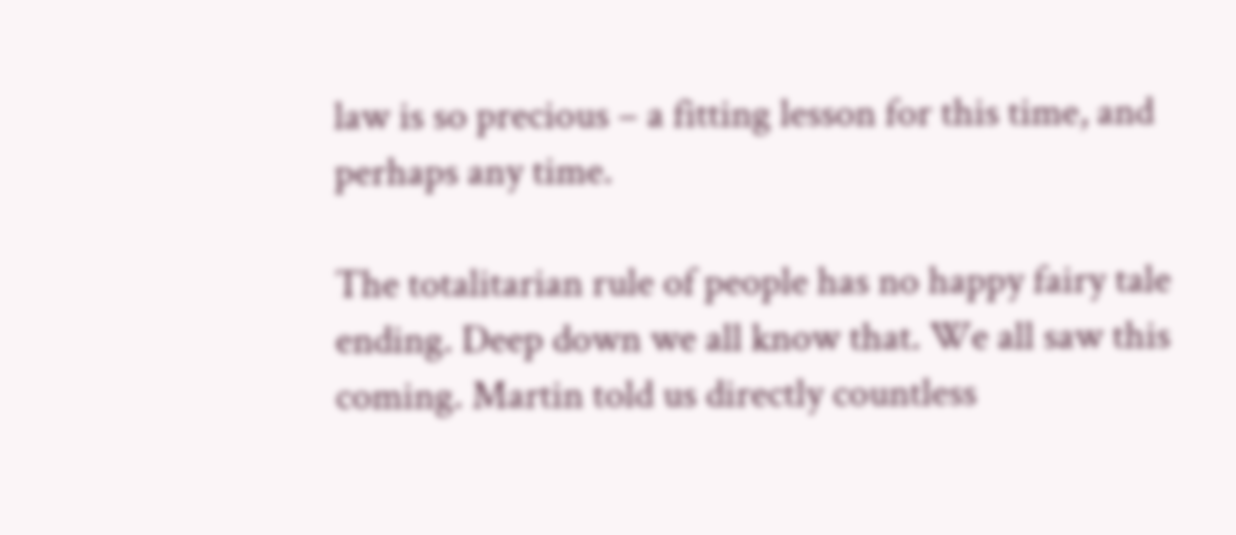law is so precious – a fitting lesson for this time, and perhaps any time.

The totalitarian rule of people has no happy fairy tale ending. Deep down we all know that. We all saw this coming. Martin told us directly countless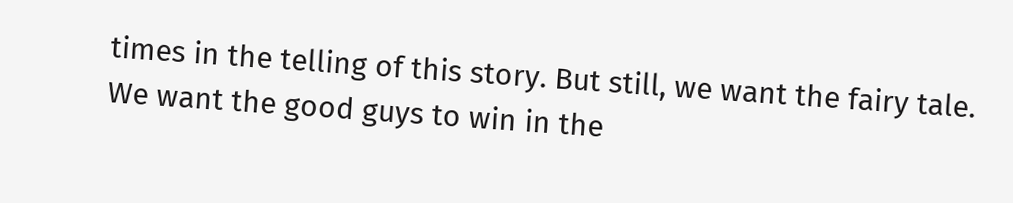times in the telling of this story. But still, we want the fairy tale. We want the good guys to win in the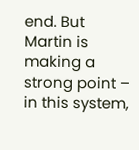end. But Martin is making a strong point – in this system,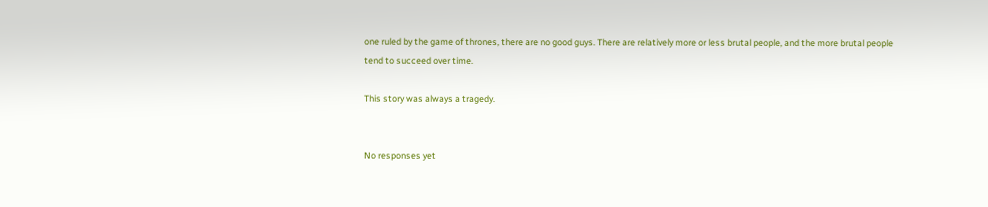one ruled by the game of thrones, there are no good guys. There are relatively more or less brutal people, and the more brutal people tend to succeed over time.

This story was always a tragedy.


No responses yet